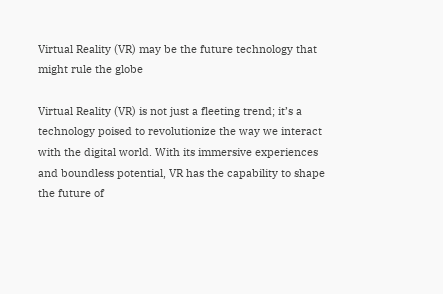Virtual Reality (VR) may be the future technology that might rule the globe

Virtual Reality (VR) is not just a fleeting trend; it’s a technology poised to revolutionize the way we interact with the digital world. With its immersive experiences and boundless potential, VR has the capability to shape the future of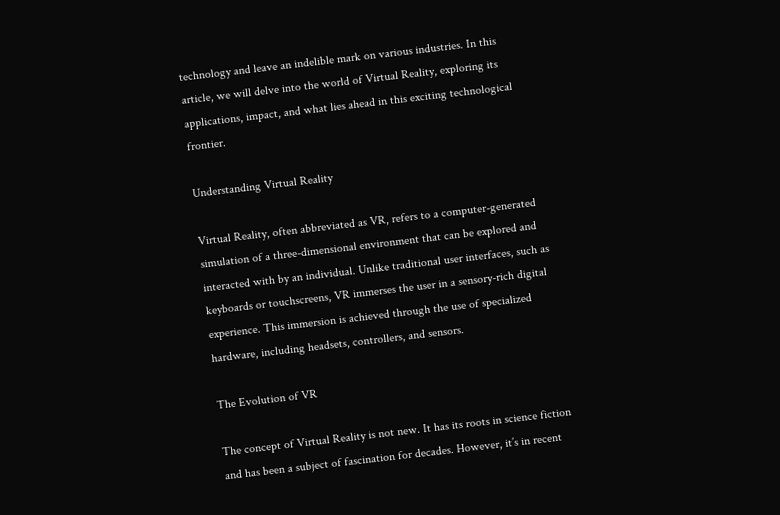technology and leave an indelible mark on various industries. In this article, we will delve into the world of Virtual Reality, exploring its applications, impact, and what lies ahead in this exciting technological frontier.

Understanding Virtual Reality

Virtual Reality, often abbreviated as VR, refers to a computer-generated simulation of a three-dimensional environment that can be explored and interacted with by an individual. Unlike traditional user interfaces, such as keyboards or touchscreens, VR immerses the user in a sensory-rich digital experience. This immersion is achieved through the use of specialized hardware, including headsets, controllers, and sensors.

The Evolution of VR

The concept of Virtual Reality is not new. It has its roots in science fiction and has been a subject of fascination for decades. However, it’s in recent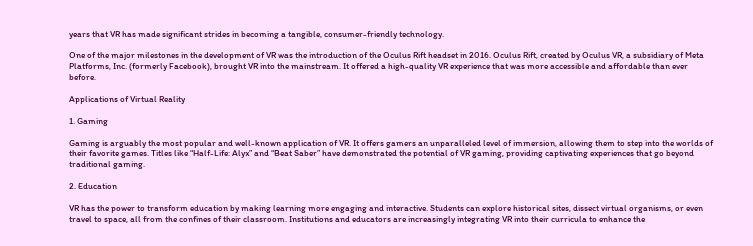years that VR has made significant strides in becoming a tangible, consumer-friendly technology.

One of the major milestones in the development of VR was the introduction of the Oculus Rift headset in 2016. Oculus Rift, created by Oculus VR, a subsidiary of Meta Platforms, Inc. (formerly Facebook), brought VR into the mainstream. It offered a high-quality VR experience that was more accessible and affordable than ever before.

Applications of Virtual Reality

1. Gaming

Gaming is arguably the most popular and well-known application of VR. It offers gamers an unparalleled level of immersion, allowing them to step into the worlds of their favorite games. Titles like “Half-Life: Alyx” and “Beat Saber” have demonstrated the potential of VR gaming, providing captivating experiences that go beyond traditional gaming.

2. Education

VR has the power to transform education by making learning more engaging and interactive. Students can explore historical sites, dissect virtual organisms, or even travel to space, all from the confines of their classroom. Institutions and educators are increasingly integrating VR into their curricula to enhance the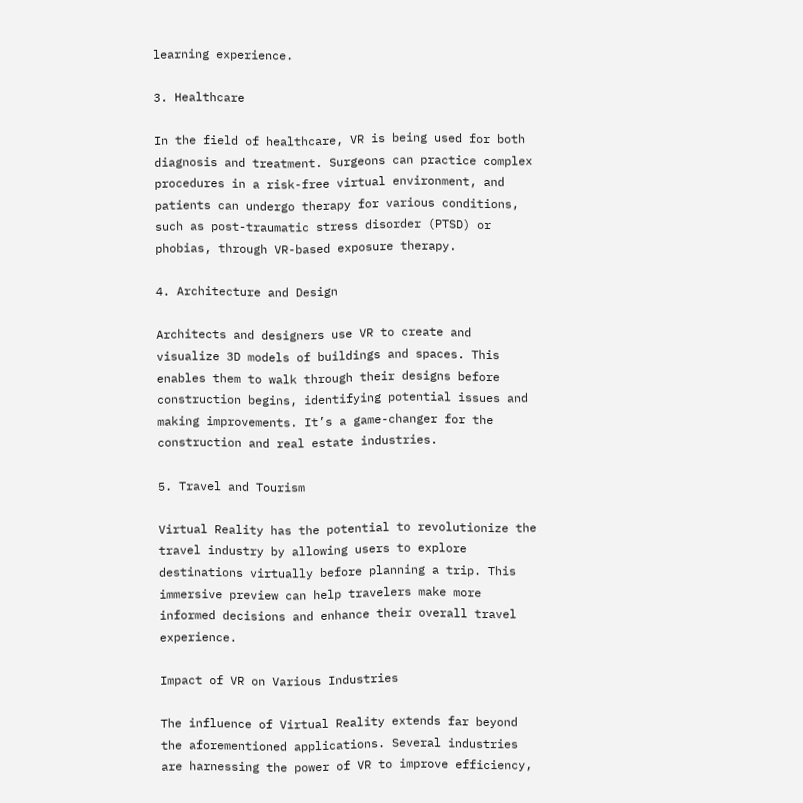learning experience.

3. Healthcare

In the field of healthcare, VR is being used for both diagnosis and treatment. Surgeons can practice complex procedures in a risk-free virtual environment, and patients can undergo therapy for various conditions, such as post-traumatic stress disorder (PTSD) or phobias, through VR-based exposure therapy.

4. Architecture and Design

Architects and designers use VR to create and visualize 3D models of buildings and spaces. This enables them to walk through their designs before construction begins, identifying potential issues and making improvements. It’s a game-changer for the construction and real estate industries.

5. Travel and Tourism

Virtual Reality has the potential to revolutionize the travel industry by allowing users to explore destinations virtually before planning a trip. This immersive preview can help travelers make more informed decisions and enhance their overall travel experience.

Impact of VR on Various Industries

The influence of Virtual Reality extends far beyond the aforementioned applications. Several industries are harnessing the power of VR to improve efficiency,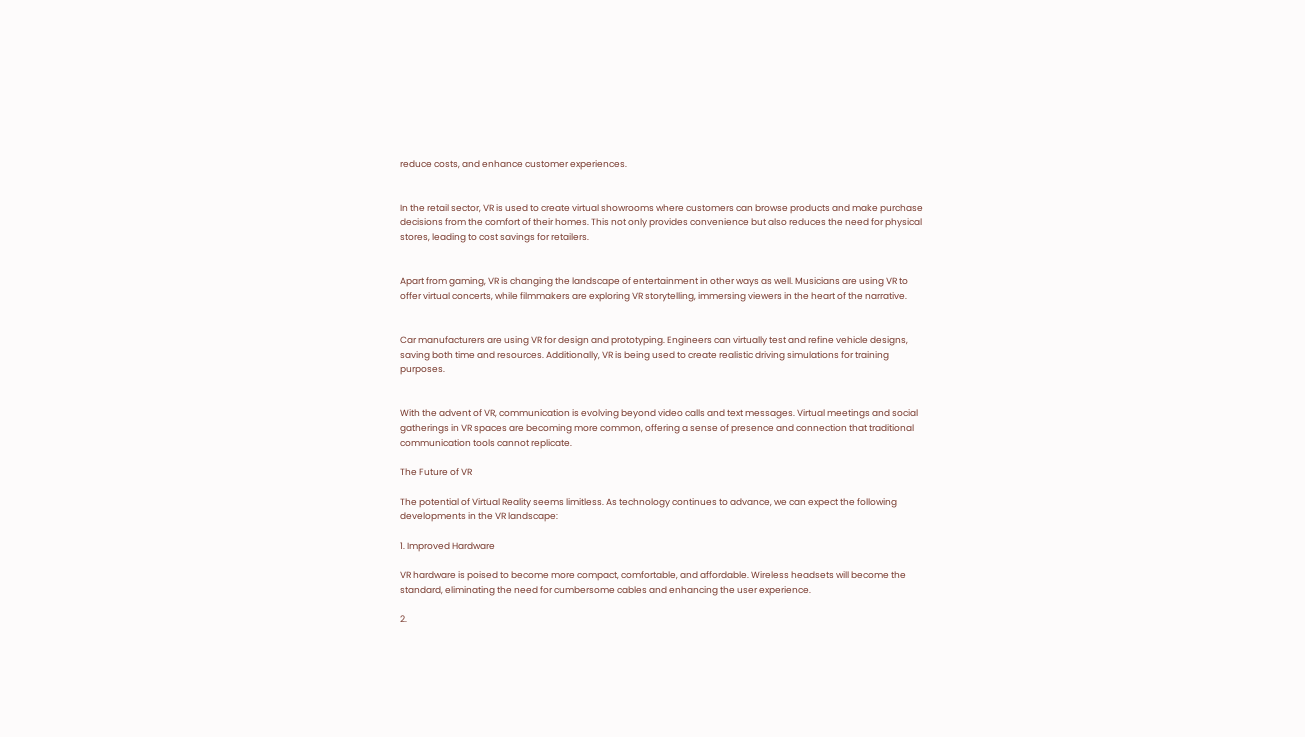reduce costs, and enhance customer experiences.


In the retail sector, VR is used to create virtual showrooms where customers can browse products and make purchase decisions from the comfort of their homes. This not only provides convenience but also reduces the need for physical stores, leading to cost savings for retailers.


Apart from gaming, VR is changing the landscape of entertainment in other ways as well. Musicians are using VR to offer virtual concerts, while filmmakers are exploring VR storytelling, immersing viewers in the heart of the narrative.


Car manufacturers are using VR for design and prototyping. Engineers can virtually test and refine vehicle designs, saving both time and resources. Additionally, VR is being used to create realistic driving simulations for training purposes.


With the advent of VR, communication is evolving beyond video calls and text messages. Virtual meetings and social gatherings in VR spaces are becoming more common, offering a sense of presence and connection that traditional communication tools cannot replicate.

The Future of VR

The potential of Virtual Reality seems limitless. As technology continues to advance, we can expect the following developments in the VR landscape:

1. Improved Hardware

VR hardware is poised to become more compact, comfortable, and affordable. Wireless headsets will become the standard, eliminating the need for cumbersome cables and enhancing the user experience.

2.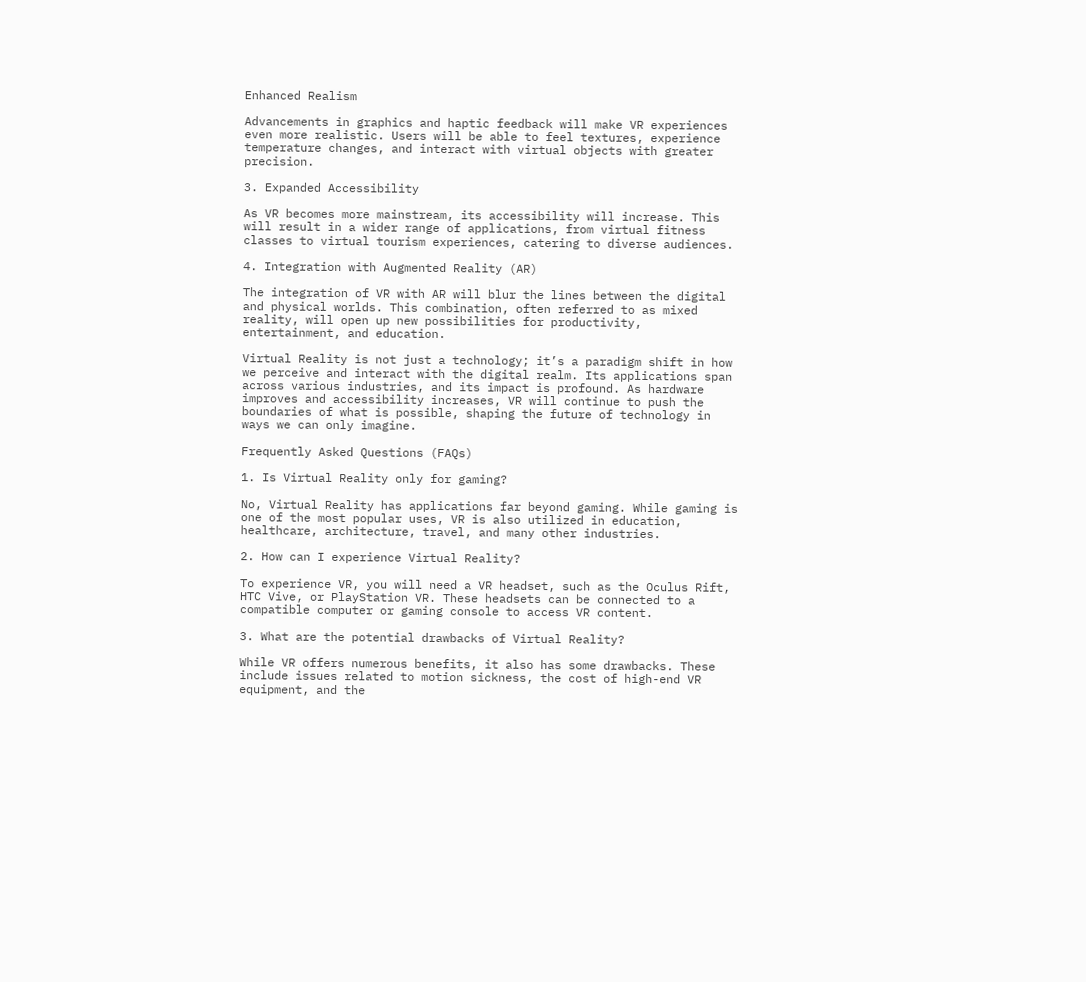Enhanced Realism

Advancements in graphics and haptic feedback will make VR experiences even more realistic. Users will be able to feel textures, experience temperature changes, and interact with virtual objects with greater precision.

3. Expanded Accessibility

As VR becomes more mainstream, its accessibility will increase. This will result in a wider range of applications, from virtual fitness classes to virtual tourism experiences, catering to diverse audiences.

4. Integration with Augmented Reality (AR)

The integration of VR with AR will blur the lines between the digital and physical worlds. This combination, often referred to as mixed reality, will open up new possibilities for productivity, entertainment, and education.

Virtual Reality is not just a technology; it’s a paradigm shift in how we perceive and interact with the digital realm. Its applications span across various industries, and its impact is profound. As hardware improves and accessibility increases, VR will continue to push the boundaries of what is possible, shaping the future of technology in ways we can only imagine.

Frequently Asked Questions (FAQs)

1. Is Virtual Reality only for gaming?

No, Virtual Reality has applications far beyond gaming. While gaming is one of the most popular uses, VR is also utilized in education, healthcare, architecture, travel, and many other industries.

2. How can I experience Virtual Reality?

To experience VR, you will need a VR headset, such as the Oculus Rift, HTC Vive, or PlayStation VR. These headsets can be connected to a compatible computer or gaming console to access VR content.

3. What are the potential drawbacks of Virtual Reality?

While VR offers numerous benefits, it also has some drawbacks. These include issues related to motion sickness, the cost of high-end VR equipment, and the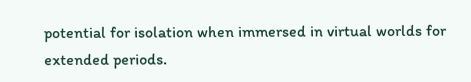potential for isolation when immersed in virtual worlds for extended periods.